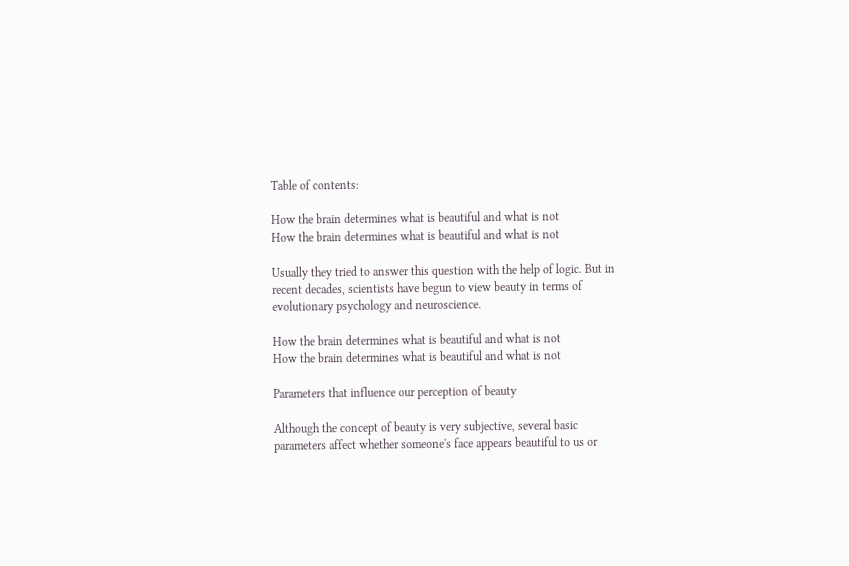Table of contents:

How the brain determines what is beautiful and what is not
How the brain determines what is beautiful and what is not

Usually they tried to answer this question with the help of logic. But in recent decades, scientists have begun to view beauty in terms of evolutionary psychology and neuroscience.

How the brain determines what is beautiful and what is not
How the brain determines what is beautiful and what is not

Parameters that influence our perception of beauty

Although the concept of beauty is very subjective, several basic parameters affect whether someone's face appears beautiful to us or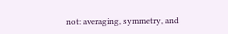not: averaging, symmetry, and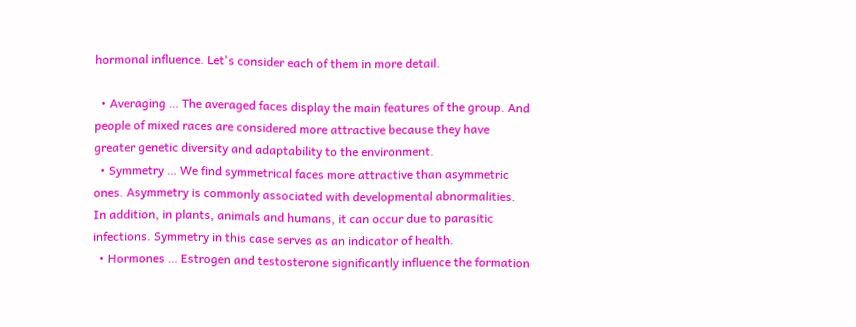hormonal influence. Let's consider each of them in more detail.

  • Averaging … The averaged faces display the main features of the group. And people of mixed races are considered more attractive because they have greater genetic diversity and adaptability to the environment.
  • Symmetry … We find symmetrical faces more attractive than asymmetric ones. Asymmetry is commonly associated with developmental abnormalities. In addition, in plants, animals and humans, it can occur due to parasitic infections. Symmetry in this case serves as an indicator of health.
  • Hormones … Estrogen and testosterone significantly influence the formation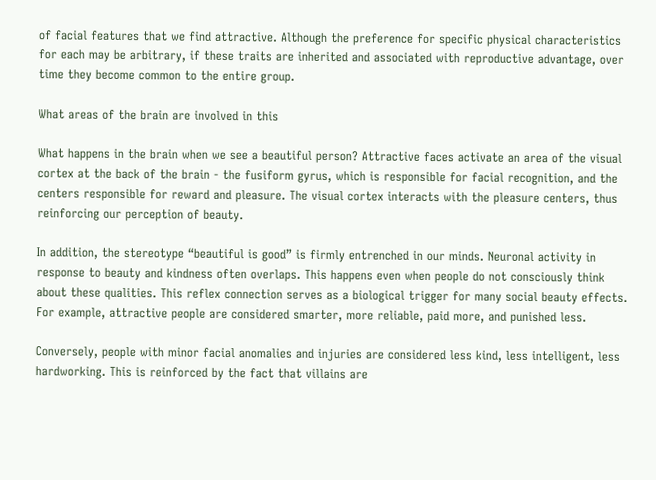of facial features that we find attractive. Although the preference for specific physical characteristics for each may be arbitrary, if these traits are inherited and associated with reproductive advantage, over time they become common to the entire group.

What areas of the brain are involved in this

What happens in the brain when we see a beautiful person? Attractive faces activate an area of the visual cortex at the back of the brain - the fusiform gyrus, which is responsible for facial recognition, and the centers responsible for reward and pleasure. The visual cortex interacts with the pleasure centers, thus reinforcing our perception of beauty.

In addition, the stereotype “beautiful is good” is firmly entrenched in our minds. Neuronal activity in response to beauty and kindness often overlaps. This happens even when people do not consciously think about these qualities. This reflex connection serves as a biological trigger for many social beauty effects. For example, attractive people are considered smarter, more reliable, paid more, and punished less.

Conversely, people with minor facial anomalies and injuries are considered less kind, less intelligent, less hardworking. This is reinforced by the fact that villains are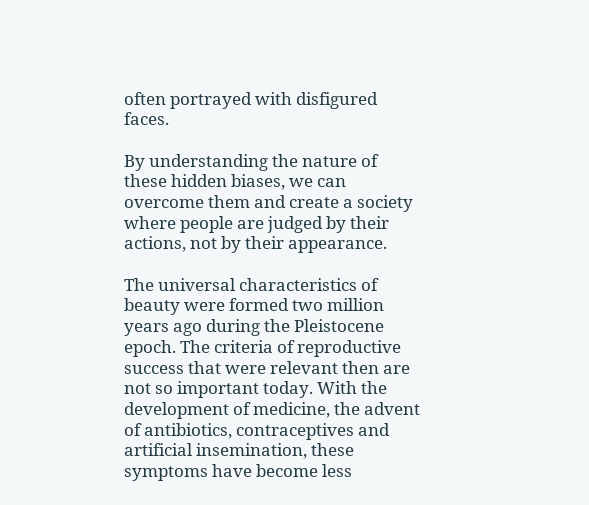often portrayed with disfigured faces.

By understanding the nature of these hidden biases, we can overcome them and create a society where people are judged by their actions, not by their appearance.

The universal characteristics of beauty were formed two million years ago during the Pleistocene epoch. The criteria of reproductive success that were relevant then are not so important today. With the development of medicine, the advent of antibiotics, contraceptives and artificial insemination, these symptoms have become less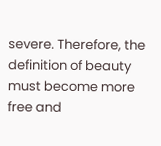severe. Therefore, the definition of beauty must become more free and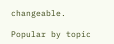changeable.

Popular by topic